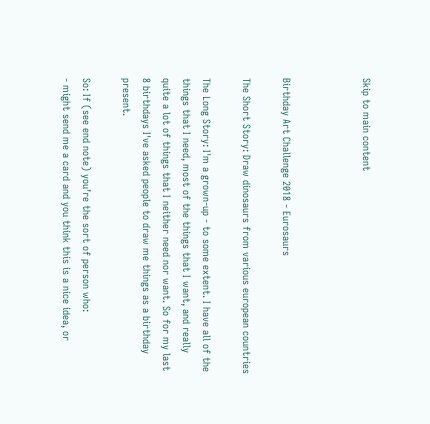Skip to main content



Birthday Art Challenge 2018 - Eurosaurs

The Short Story: Draw dinosaurs from various european countries

The Long Story: I'm a grown-up - to some extent. I have all of the things that I need, most of the things that I want, and really quite a lot of things that I neither need nor want. So for my last 8 birthdays I've asked people to draw me things as a birthday present.

So: If (see end note) you’re the sort of person who:
- might send me a card and you think this is a nice idea, or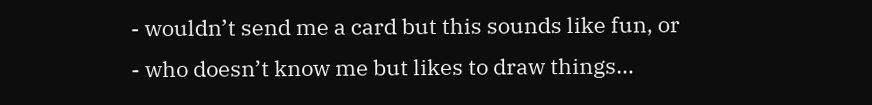- wouldn’t send me a card but this sounds like fun, or
- who doesn’t know me but likes to draw things…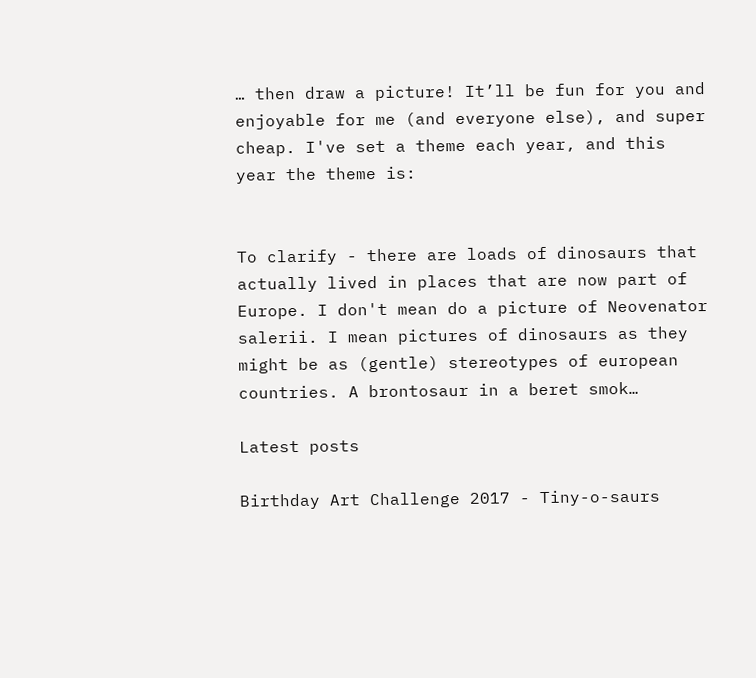… then draw a picture! It’ll be fun for you and enjoyable for me (and everyone else), and super cheap. I've set a theme each year, and this year the theme is:


To clarify - there are loads of dinosaurs that actually lived in places that are now part of Europe. I don't mean do a picture of Neovenator salerii. I mean pictures of dinosaurs as they might be as (gentle) stereotypes of european countries. A brontosaur in a beret smok…

Latest posts

Birthday Art Challenge 2017 - Tiny-o-saurs